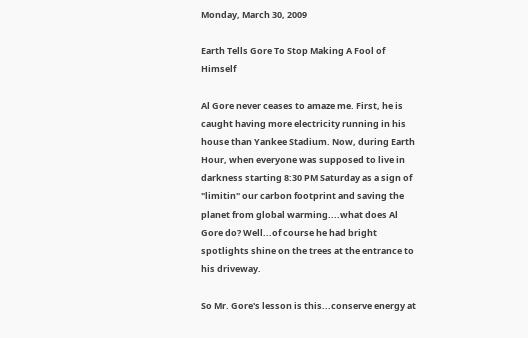Monday, March 30, 2009

Earth Tells Gore To Stop Making A Fool of Himself

Al Gore never ceases to amaze me. First, he is caught having more electricity running in his house than Yankee Stadium. Now, during Earth Hour, when everyone was supposed to live in darkness starting 8:30 PM Saturday as a sign of "limitin" our carbon footprint and saving the planet from global warming....what does Al Gore do? Well...of course he had bright spotlights shine on the trees at the entrance to his driveway.

So Mr. Gore's lesson is this...conserve energy at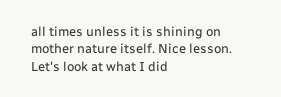all times unless it is shining on mother nature itself. Nice lesson. Let's look at what I did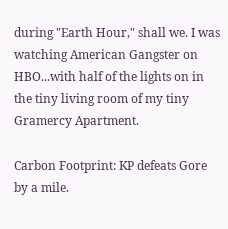during "Earth Hour," shall we. I was watching American Gangster on HBO...with half of the lights on in the tiny living room of my tiny Gramercy Apartment.

Carbon Footprint: KP defeats Gore by a mile.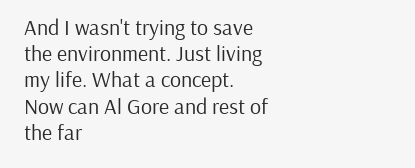And I wasn't trying to save the environment. Just living my life. What a concept. Now can Al Gore and rest of the far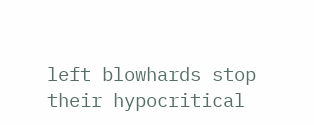left blowhards stop their hypocritical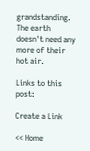grandstanding. The earth doesn't need any more of their hot air.

Links to this post:

Create a Link

<< Home